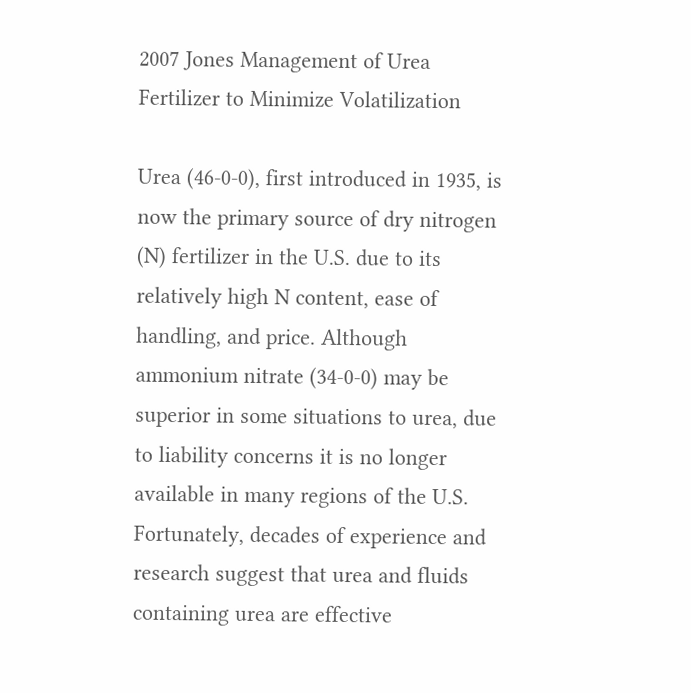2007 Jones Management of Urea Fertilizer to Minimize Volatilization

Urea (46-0-0), first introduced in 1935, is now the primary source of dry nitrogen (N) fertilizer in the U.S. due to its relatively high N content, ease of handling, and price. Although ammonium nitrate (34-0-0) may be superior in some situations to urea, due to liability concerns it is no longer available in many regions of the U.S. Fortunately, decades of experience and research suggest that urea and fluids containing urea are effective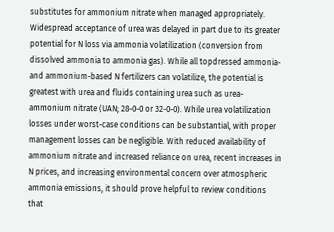substitutes for ammonium nitrate when managed appropriately. Widespread acceptance of urea was delayed in part due to its greater potential for N loss via ammonia volatilization (conversion from dissolved ammonia to ammonia gas). While all topdressed ammonia- and ammonium-based N fertilizers can volatilize, the potential is greatest with urea and fluids containing urea such as urea-ammonium nitrate (UAN; 28-0-0 or 32-0-0). While urea volatilization losses under worst-case conditions can be substantial, with proper management losses can be negligible. With reduced availability of ammonium nitrate and increased reliance on urea, recent increases in N prices, and increasing environmental concern over atmospheric ammonia emissions, it should prove helpful to review conditions that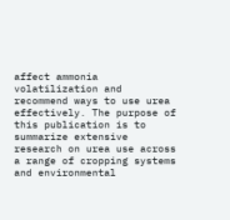affect ammonia volatilization and recommend ways to use urea effectively. The purpose of this publication is to summarize extensive research on urea use across a range of cropping systems and environmental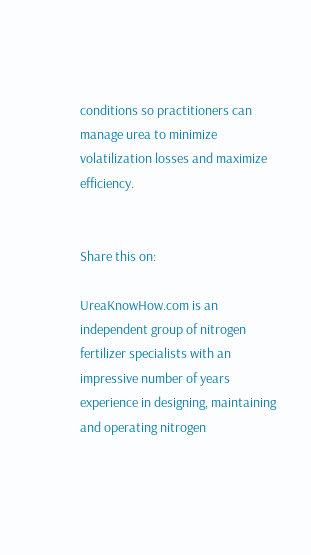conditions so practitioners can manage urea to minimize volatilization losses and maximize efficiency.


Share this on:

UreaKnowHow.com is an independent group of nitrogen fertilizer specialists with an impressive number of years experience in designing, maintaining and operating nitrogen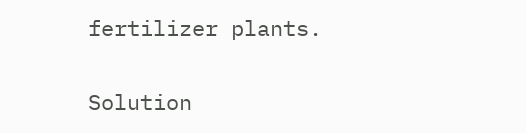fertilizer plants.

Solution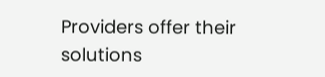Providers offer their solutions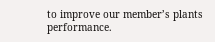to improve our member’s plants performance.